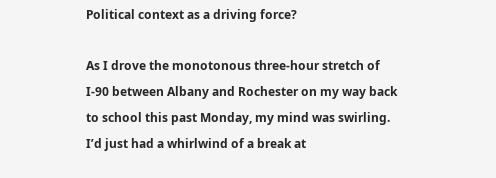Political context as a driving force?

As I drove the monotonous three-hour stretch of I-90 between Albany and Rochester on my way back to school this past Monday, my mind was swirling. I’d just had a whirlwind of a break at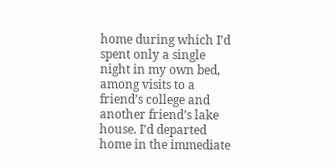home during which I’d spent only a single night in my own bed, among visits to a friend’s college and another friend’s lake house. I’d departed home in the immediate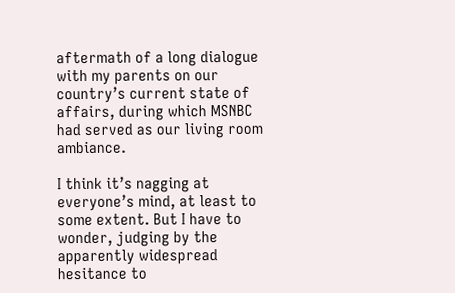aftermath of a long dialogue with my parents on our country’s current state of affairs, during which MSNBC  had served as our living room ambiance.

I think it’s nagging at everyone’s mind, at least to some extent. But I have to wonder, judging by the apparently widespread hesitance to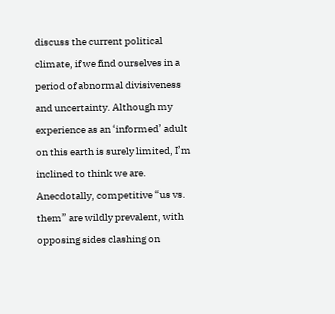discuss the current political climate, if we find ourselves in a period of abnormal divisiveness and uncertainty. Although my experience as an ‘informed’ adult on this earth is surely limited, I’m inclined to think we are. Anecdotally, competitive “us vs. them” are wildly prevalent, with opposing sides clashing on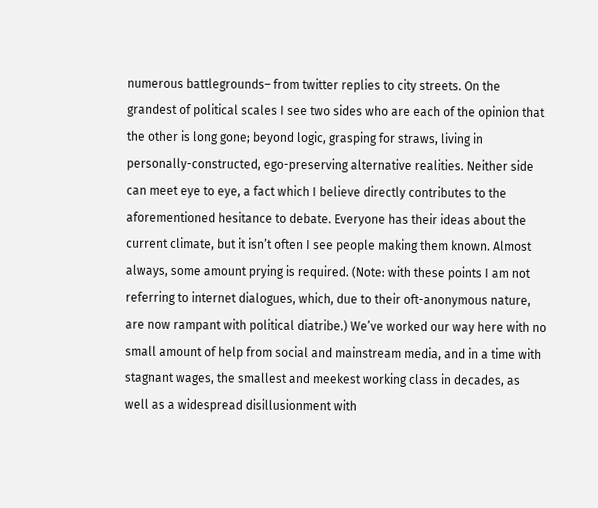numerous battlegrounds– from twitter replies to city streets. On the grandest of political scales I see two sides who are each of the opinion that the other is long gone; beyond logic, grasping for straws, living in personally-constructed, ego-preserving alternative realities. Neither side can meet eye to eye, a fact which I believe directly contributes to the aforementioned hesitance to debate. Everyone has their ideas about the current climate, but it isn’t often I see people making them known. Almost always, some amount prying is required. (Note: with these points I am not referring to internet dialogues, which, due to their oft-anonymous nature, are now rampant with political diatribe.) We’ve worked our way here with no small amount of help from social and mainstream media, and in a time with stagnant wages, the smallest and meekest working class in decades, as well as a widespread disillusionment with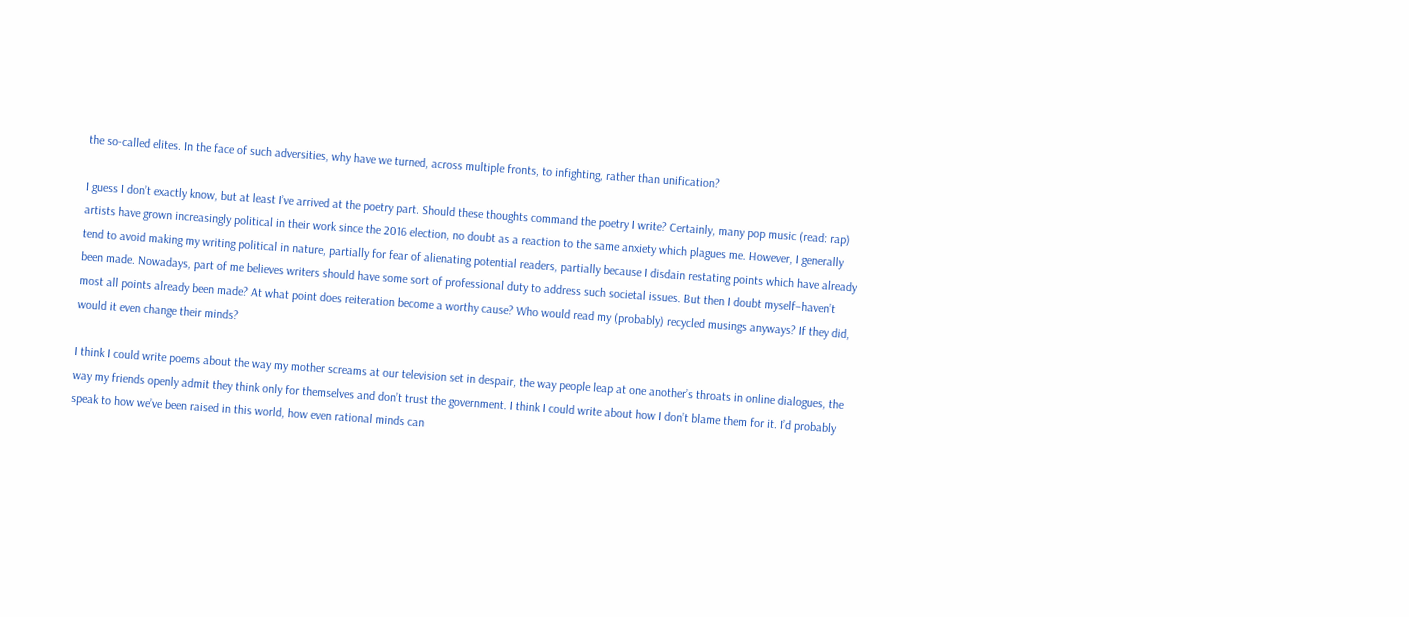the so-called elites. In the face of such adversities, why have we turned, across multiple fronts, to infighting, rather than unification?

I guess I don’t exactly know, but at least I’ve arrived at the poetry part. Should these thoughts command the poetry I write? Certainly, many pop music (read: rap) artists have grown increasingly political in their work since the 2016 election, no doubt as a reaction to the same anxiety which plagues me. However, I generally tend to avoid making my writing political in nature, partially for fear of alienating potential readers, partially because I disdain restating points which have already been made. Nowadays, part of me believes writers should have some sort of professional duty to address such societal issues. But then I doubt myself–haven’t most all points already been made? At what point does reiteration become a worthy cause? Who would read my (probably) recycled musings anyways? If they did, would it even change their minds?

I think I could write poems about the way my mother screams at our television set in despair, the way people leap at one another’s throats in online dialogues, the way my friends openly admit they think only for themselves and don’t trust the government. I think I could write about how I don’t blame them for it. I’d probably speak to how we’ve been raised in this world, how even rational minds can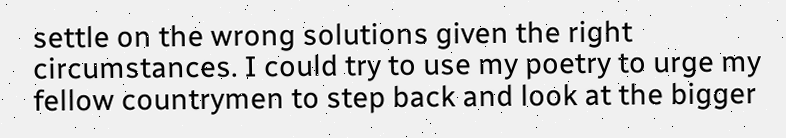settle on the wrong solutions given the right circumstances. I could try to use my poetry to urge my fellow countrymen to step back and look at the bigger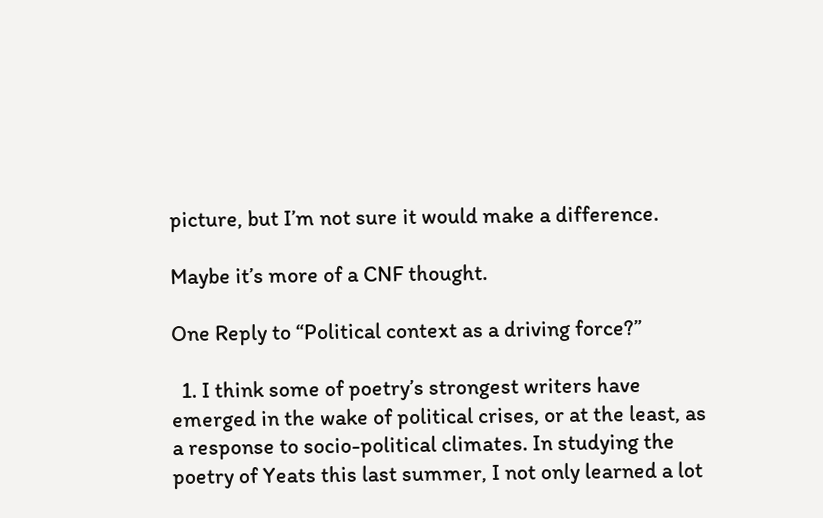picture, but I’m not sure it would make a difference.

Maybe it’s more of a CNF thought.

One Reply to “Political context as a driving force?”

  1. I think some of poetry’s strongest writers have emerged in the wake of political crises, or at the least, as a response to socio-political climates. In studying the poetry of Yeats this last summer, I not only learned a lot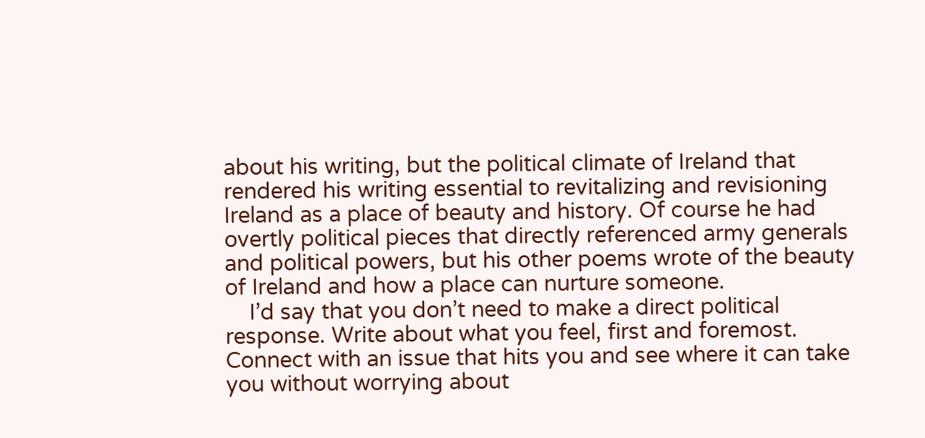about his writing, but the political climate of Ireland that rendered his writing essential to revitalizing and revisioning Ireland as a place of beauty and history. Of course he had overtly political pieces that directly referenced army generals and political powers, but his other poems wrote of the beauty of Ireland and how a place can nurture someone.
    I’d say that you don’t need to make a direct political response. Write about what you feel, first and foremost. Connect with an issue that hits you and see where it can take you without worrying about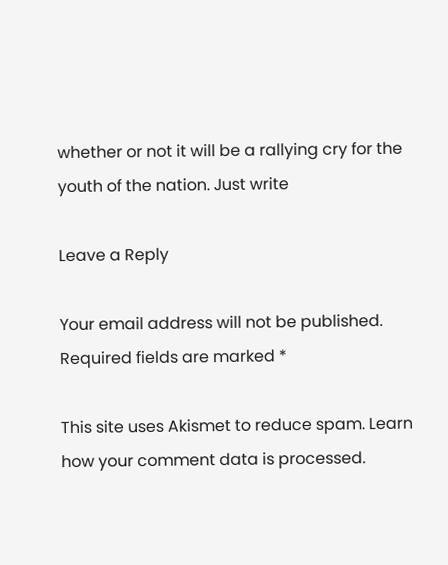whether or not it will be a rallying cry for the youth of the nation. Just write

Leave a Reply

Your email address will not be published. Required fields are marked *

This site uses Akismet to reduce spam. Learn how your comment data is processed.